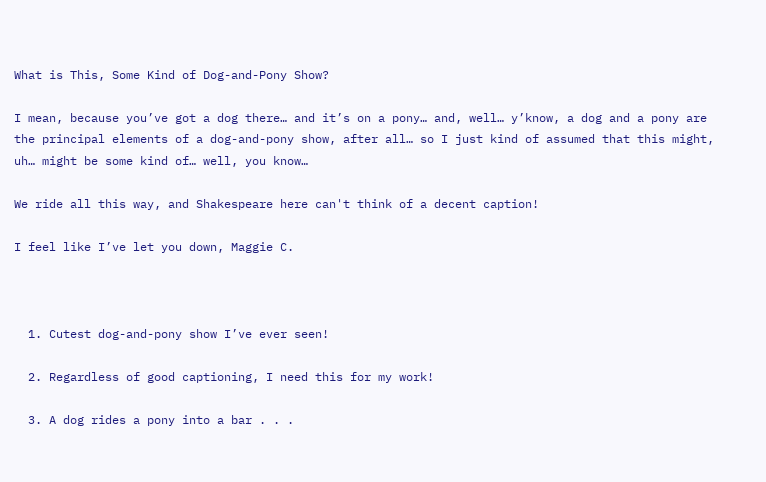What is This, Some Kind of Dog-and-Pony Show?

I mean, because you’ve got a dog there… and it’s on a pony… and, well… y’know, a dog and a pony are the principal elements of a dog-and-pony show, after all… so I just kind of assumed that this might, uh… might be some kind of… well, you know…

We ride all this way, and Shakespeare here can't think of a decent caption!

I feel like I’ve let you down, Maggie C.



  1. Cutest dog-and-pony show I’ve ever seen!

  2. Regardless of good captioning, I need this for my work!

  3. A dog rides a pony into a bar . . .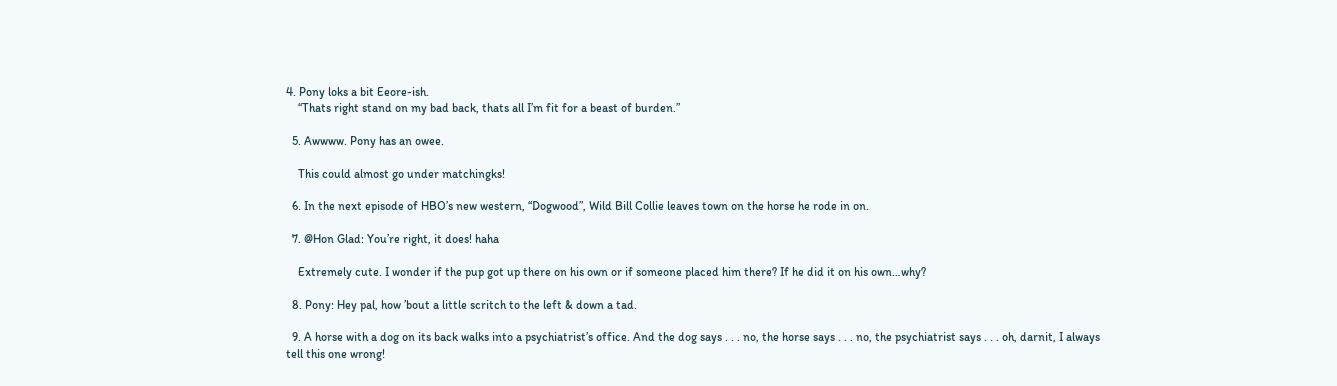4. Pony loks a bit Eeore-ish.
    “Thats right stand on my bad back, thats all I’m fit for a beast of burden.”

  5. Awwww. Pony has an owee.

    This could almost go under matchingks!

  6. In the next episode of HBO’s new western, “Dogwood”, Wild Bill Collie leaves town on the horse he rode in on.

  7. @Hon Glad: You’re right, it does! haha

    Extremely cute. I wonder if the pup got up there on his own or if someone placed him there? If he did it on his own…why?

  8. Pony: Hey pal, how ’bout a little scritch to the left & down a tad.

  9. A horse with a dog on its back walks into a psychiatrist’s office. And the dog says . . . no, the horse says . . . no, the psychiatrist says . . . oh, darnit, I always tell this one wrong!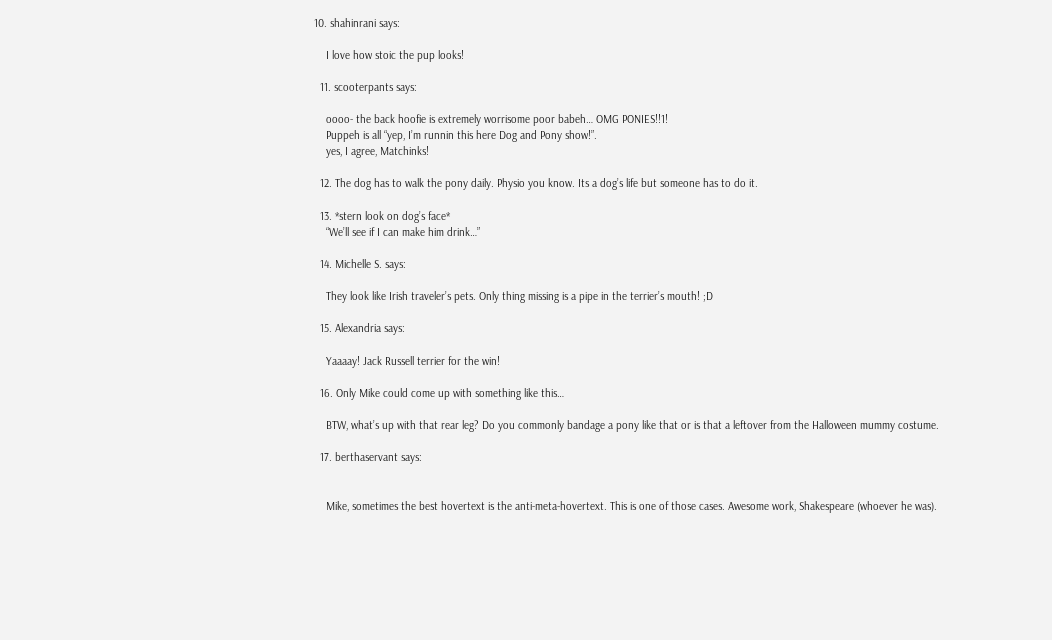10. shahinrani says:

    I love how stoic the pup looks!

  11. scooterpants says:

    oooo- the back hoofie is extremely worrisome poor babeh… OMG PONIES!!1!
    Puppeh is all “yep, I’m runnin this here Dog and Pony show!”.
    yes, I agree, Matchinks!

  12. The dog has to walk the pony daily. Physio you know. Its a dog’s life but someone has to do it.

  13. *stern look on dog’s face*
    “We’ll see if I can make him drink…”

  14. Michelle S. says:

    They look like Irish traveler’s pets. Only thing missing is a pipe in the terrier’s mouth! ;D

  15. Alexandria says:

    Yaaaay! Jack Russell terrier for the win!

  16. Only Mike could come up with something like this…

    BTW, what’s up with that rear leg? Do you commonly bandage a pony like that or is that a leftover from the Halloween mummy costume.

  17. berthaservant says:


    Mike, sometimes the best hovertext is the anti-meta-hovertext. This is one of those cases. Awesome work, Shakespeare (whoever he was).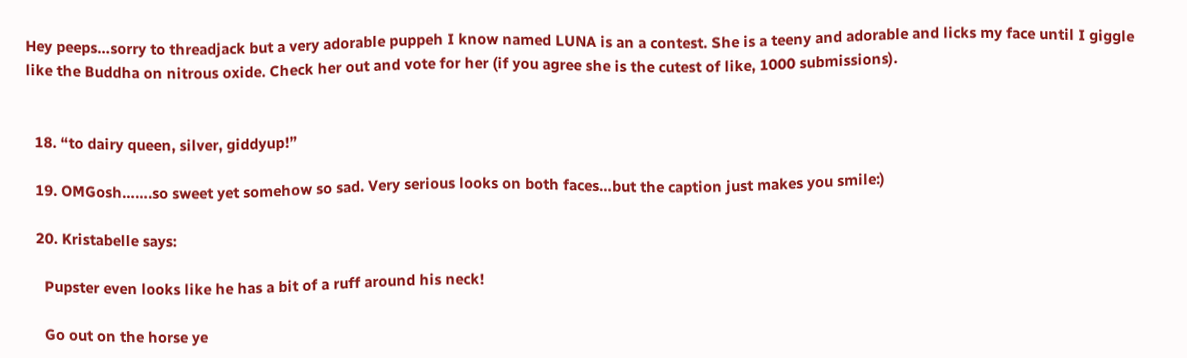Hey peeps…sorry to threadjack but a very adorable puppeh I know named LUNA is an a contest. She is a teeny and adorable and licks my face until I giggle like the Buddha on nitrous oxide. Check her out and vote for her (if you agree she is the cutest of like, 1000 submissions).


  18. “to dairy queen, silver, giddyup!”

  19. OMGosh…….so sweet yet somehow so sad. Very serious looks on both faces…but the caption just makes you smile:)

  20. Kristabelle says:

    Pupster even looks like he has a bit of a ruff around his neck!

    Go out on the horse ye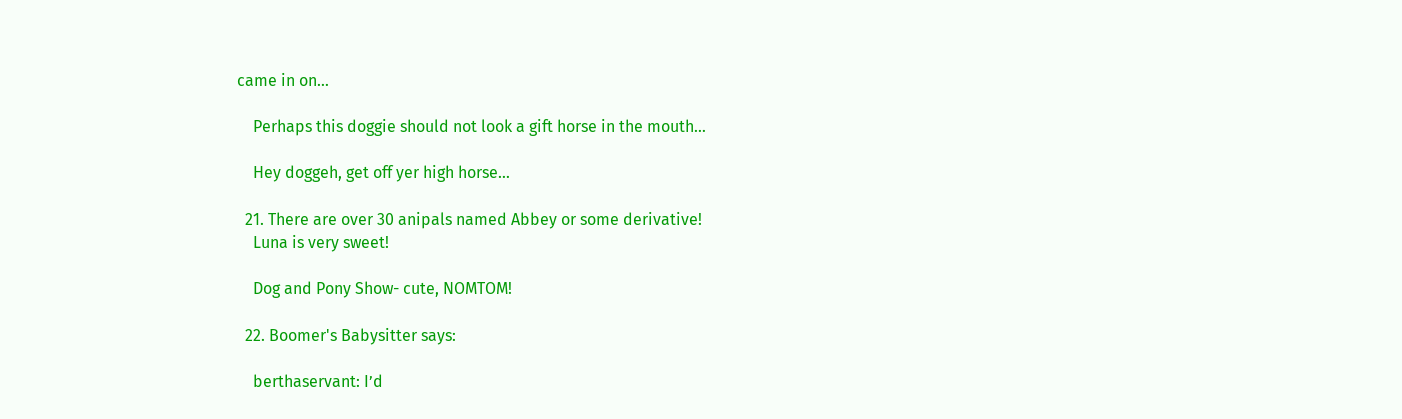came in on…

    Perhaps this doggie should not look a gift horse in the mouth…

    Hey doggeh, get off yer high horse…

  21. There are over 30 anipals named Abbey or some derivative!
    Luna is very sweet!

    Dog and Pony Show- cute, NOMTOM!

  22. Boomer's Babysitter says:

    berthaservant: I’d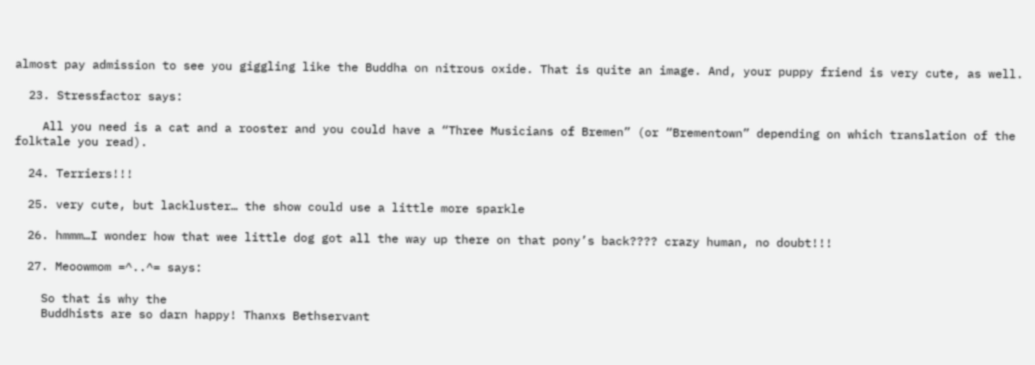almost pay admission to see you giggling like the Buddha on nitrous oxide. That is quite an image. And, your puppy friend is very cute, as well.

  23. Stressfactor says:

    All you need is a cat and a rooster and you could have a “Three Musicians of Bremen” (or “Brementown” depending on which translation of the folktale you read).

  24. Terriers!!!

  25. very cute, but lackluster… the show could use a little more sparkle

  26. hmmm…I wonder how that wee little dog got all the way up there on that pony’s back???? crazy human, no doubt!!!

  27. Meoowmom =^..^= says:

    So that is why the
    Buddhists are so darn happy! Thanxs Bethservant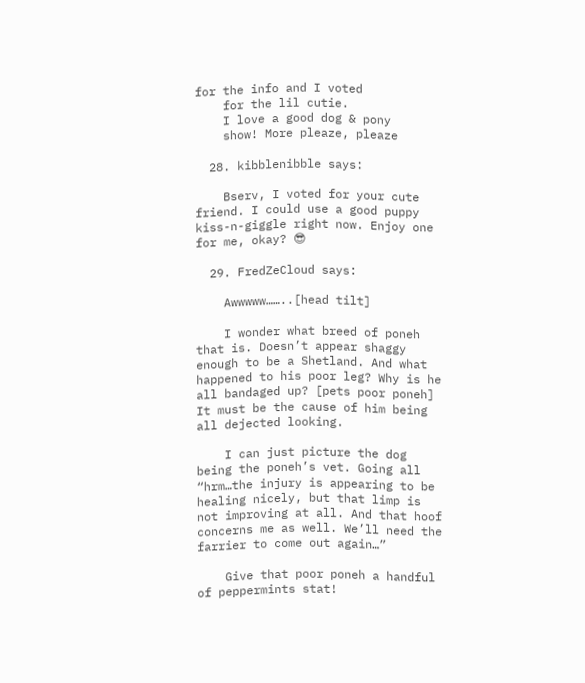for the info and I voted
    for the lil cutie.
    I love a good dog & pony
    show! More pleaze, pleaze

  28. kibblenibble says:

    Bserv, I voted for your cute friend. I could use a good puppy kiss-n-giggle right now. Enjoy one for me, okay? 😎

  29. FredZeCloud says:

    Awwwww……..[head tilt]

    I wonder what breed of poneh that is. Doesn’t appear shaggy enough to be a Shetland. And what happened to his poor leg? Why is he all bandaged up? [pets poor poneh] It must be the cause of him being all dejected looking.

    I can just picture the dog being the poneh’s vet. Going all “hrm…the injury is appearing to be healing nicely, but that limp is not improving at all. And that hoof concerns me as well. We’ll need the farrier to come out again…”

    Give that poor poneh a handful of peppermints stat!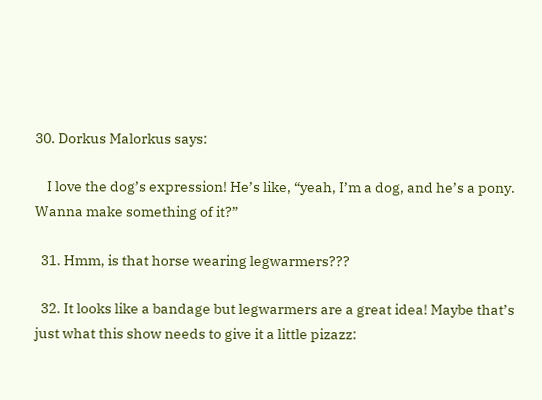30. Dorkus Malorkus says:

    I love the dog’s expression! He’s like, “yeah, I’m a dog, and he’s a pony. Wanna make something of it?”

  31. Hmm, is that horse wearing legwarmers???

  32. It looks like a bandage but legwarmers are a great idea! Maybe that’s just what this show needs to give it a little pizazz: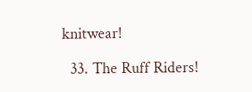knitwear!

  33. The Ruff Riders!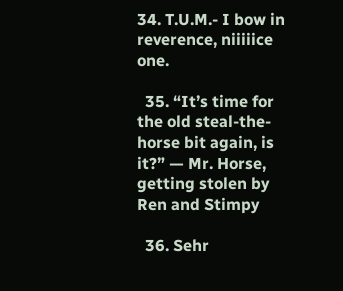34. T.U.M.- I bow in reverence, niiiiice one.

  35. “It’s time for the old steal-the-horse bit again, is it?” — Mr. Horse, getting stolen by Ren and Stimpy

  36. Sehr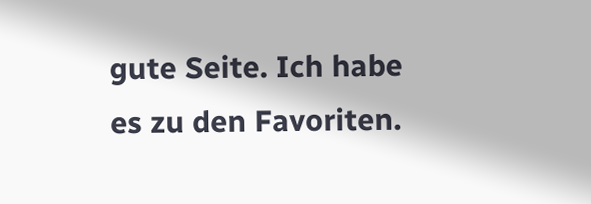gute Seite. Ich habe es zu den Favoriten.